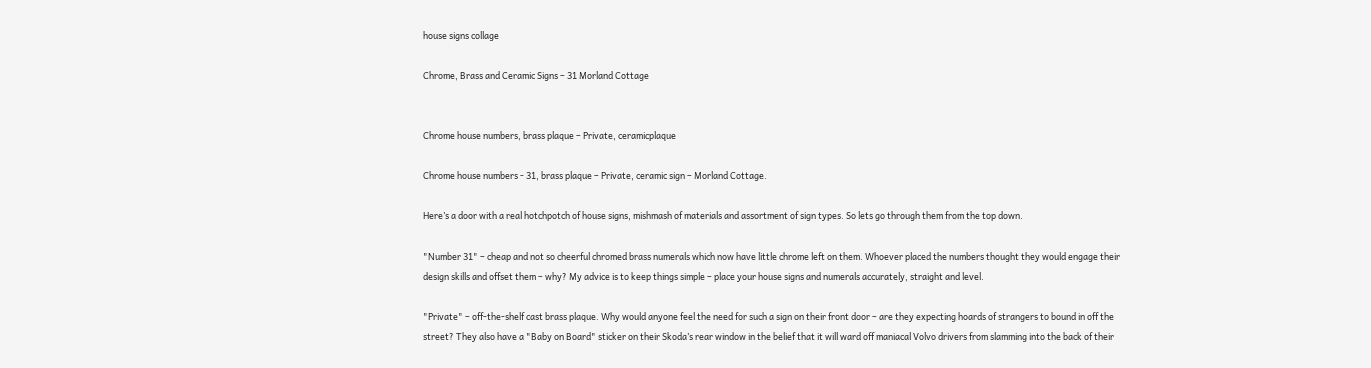house signs collage

Chrome, Brass and Ceramic Signs – 31 Morland Cottage


Chrome house numbers, brass plaque – Private, ceramicplaque

Chrome house numbers - 31, brass plaque – Private, ceramic sign – Morland Cottage.

Here’s a door with a real hotchpotch of house signs, mishmash of materials and assortment of sign types. So lets go through them from the top down.

"Number 31" – cheap and not so cheerful chromed brass numerals which now have little chrome left on them. Whoever placed the numbers thought they would engage their design skills and offset them – why? My advice is to keep things simple – place your house signs and numerals accurately, straight and level.

"Private" – off-the-shelf cast brass plaque. Why would anyone feel the need for such a sign on their front door – are they expecting hoards of strangers to bound in off the street? They also have a "Baby on Board" sticker on their Skoda’s rear window in the belief that it will ward off maniacal Volvo drivers from slamming into the back of their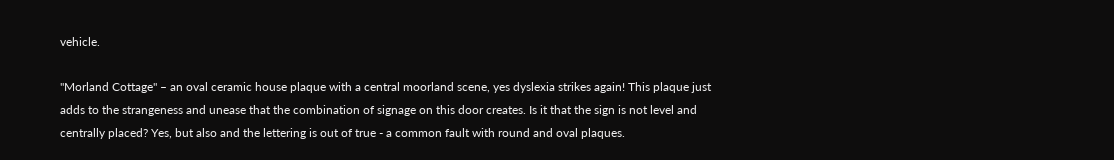vehicle.

"Morland Cottage" – an oval ceramic house plaque with a central moorland scene, yes dyslexia strikes again! This plaque just adds to the strangeness and unease that the combination of signage on this door creates. Is it that the sign is not level and centrally placed? Yes, but also and the lettering is out of true - a common fault with round and oval plaques.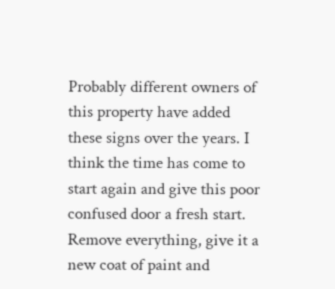Probably different owners of this property have added these signs over the years. I think the time has come to start again and give this poor confused door a fresh start. Remove everything, give it a new coat of paint and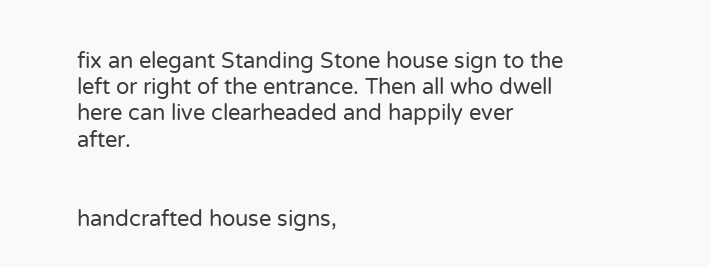fix an elegant Standing Stone house sign to the left or right of the entrance. Then all who dwell here can live clearheaded and happily ever after.


handcrafted house signs,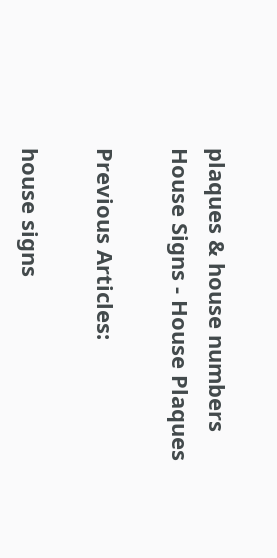plaques & house numbers
House Signs - House Plaques

Previous Articles:

house signs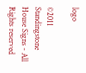logo

©2011 Standingstone House Signs - All Rights reserved